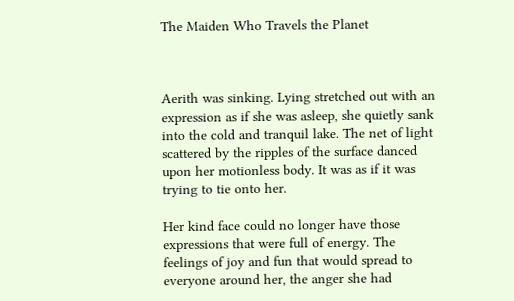The Maiden Who Travels the Planet



Aerith was sinking. Lying stretched out with an expression as if she was asleep, she quietly sank into the cold and tranquil lake. The net of light scattered by the ripples of the surface danced upon her motionless body. It was as if it was trying to tie onto her.

Her kind face could no longer have those expressions that were full of energy. The feelings of joy and fun that would spread to everyone around her, the anger she had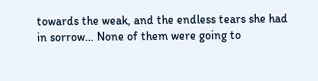towards the weak, and the endless tears she had in sorrow… None of them were going to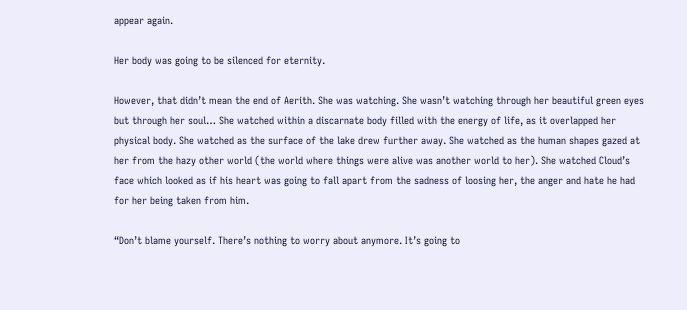appear again.

Her body was going to be silenced for eternity.

However, that didn’t mean the end of Aerith. She was watching. She wasn’t watching through her beautiful green eyes but through her soul… She watched within a discarnate body filled with the energy of life, as it overlapped her physical body. She watched as the surface of the lake drew further away. She watched as the human shapes gazed at her from the hazy other world (the world where things were alive was another world to her). She watched Cloud’s face which looked as if his heart was going to fall apart from the sadness of loosing her, the anger and hate he had for her being taken from him.

“Don’t blame yourself. There’s nothing to worry about anymore. It’s going to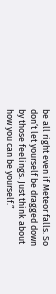be all right even if Meteor falls. So don’t let yourself be dragged down by those feelings. Just think about how you can be yourself.”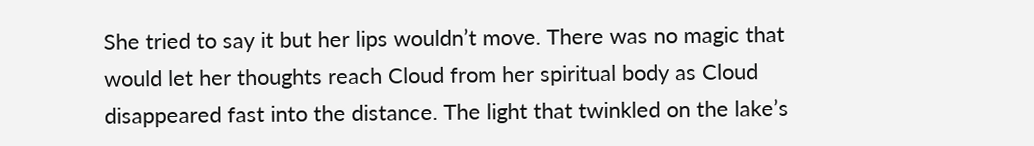She tried to say it but her lips wouldn’t move. There was no magic that would let her thoughts reach Cloud from her spiritual body as Cloud disappeared fast into the distance. The light that twinkled on the lake’s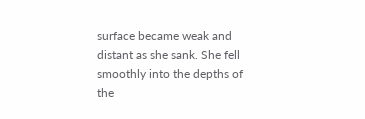surface became weak and distant as she sank. She fell smoothly into the depths of the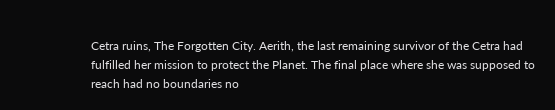Cetra ruins, The Forgotten City. Aerith, the last remaining survivor of the Cetra had fulfilled her mission to protect the Planet. The final place where she was supposed to reach had no boundaries no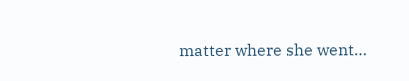matter where she went…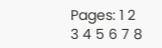Pages: 1 2 3 4 5 6 7 8